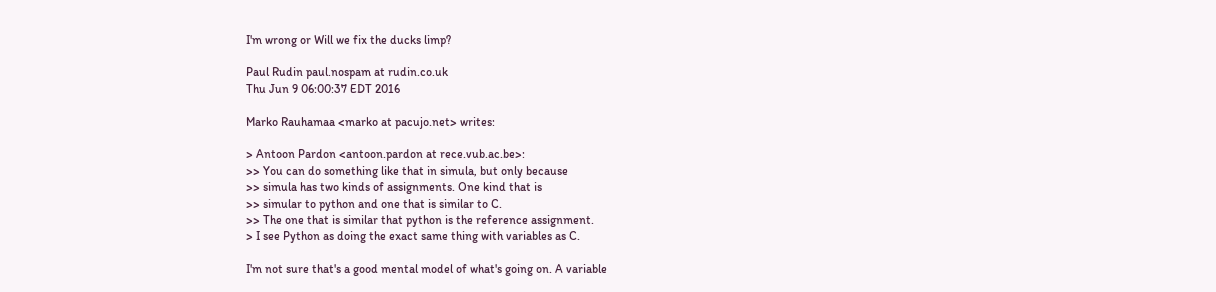I'm wrong or Will we fix the ducks limp?

Paul Rudin paul.nospam at rudin.co.uk
Thu Jun 9 06:00:37 EDT 2016

Marko Rauhamaa <marko at pacujo.net> writes:

> Antoon Pardon <antoon.pardon at rece.vub.ac.be>:
>> You can do something like that in simula, but only because
>> simula has two kinds of assignments. One kind that is
>> simular to python and one that is similar to C.
>> The one that is similar that python is the reference assignment.
> I see Python as doing the exact same thing with variables as C.

I'm not sure that's a good mental model of what's going on. A variable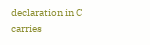declaration in C carries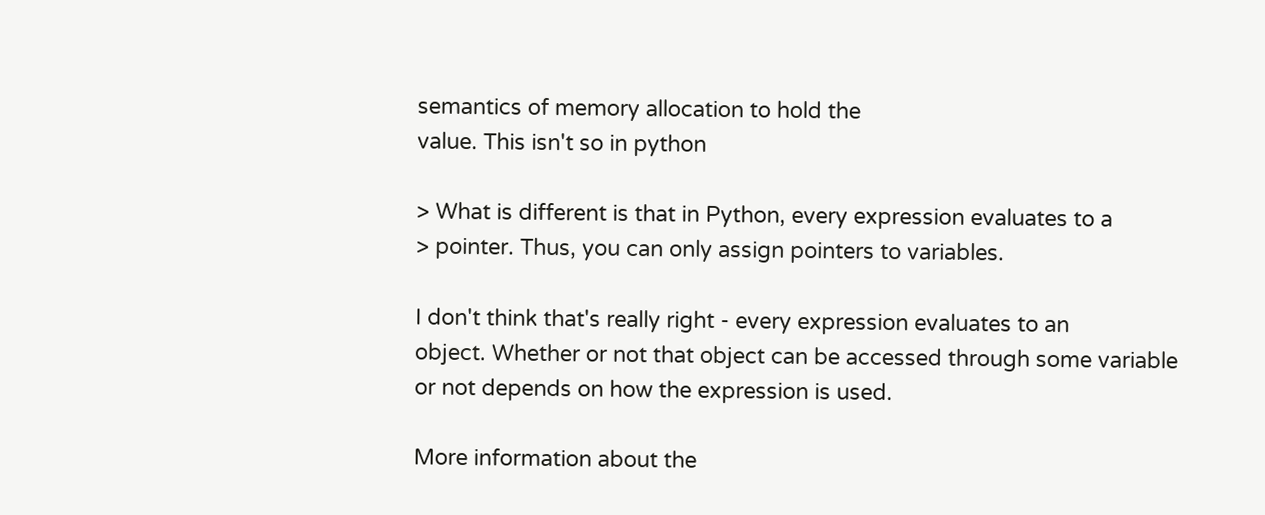semantics of memory allocation to hold the
value. This isn't so in python

> What is different is that in Python, every expression evaluates to a
> pointer. Thus, you can only assign pointers to variables.

I don't think that's really right - every expression evaluates to an
object. Whether or not that object can be accessed through some variable
or not depends on how the expression is used.

More information about the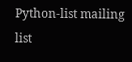Python-list mailing list